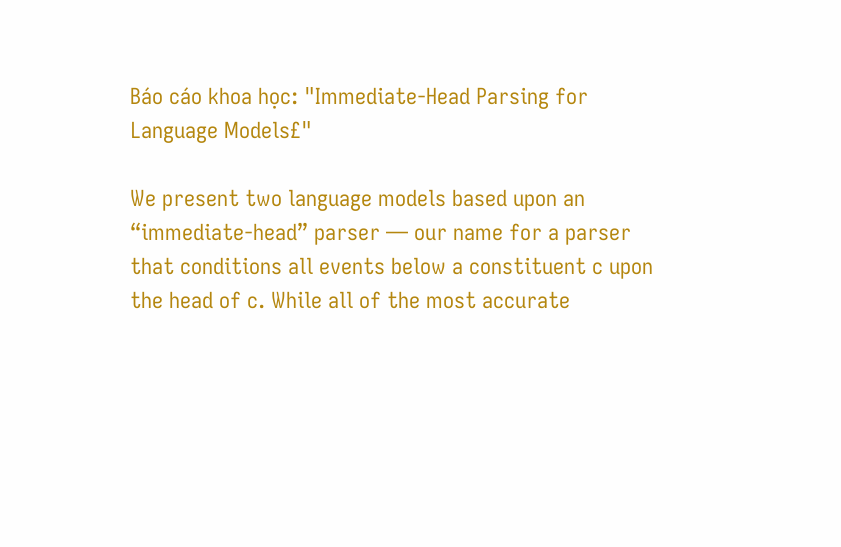Báo cáo khoa học: "Immediate-Head Parsing for Language Models£"

We present two language models based upon an “immediate-head” parser — our name for a parser that conditions all events below a constituent c upon the head of c. While all of the most accurate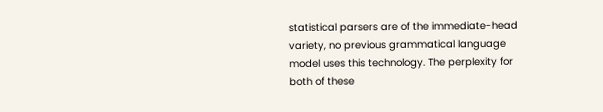statistical parsers are of the immediate-head variety, no previous grammatical language model uses this technology. The perplexity for both of these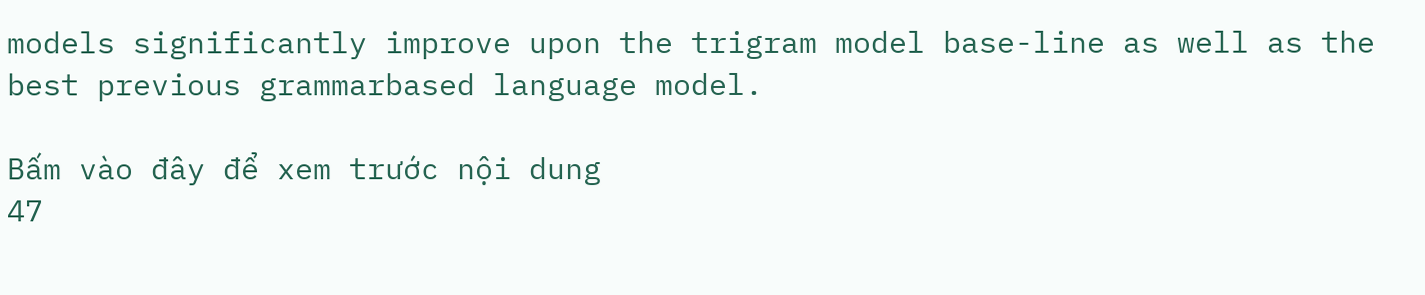models significantly improve upon the trigram model base-line as well as the best previous grammarbased language model.

Bấm vào đây để xem trước nội dung
47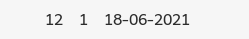12    1    18-06-2021